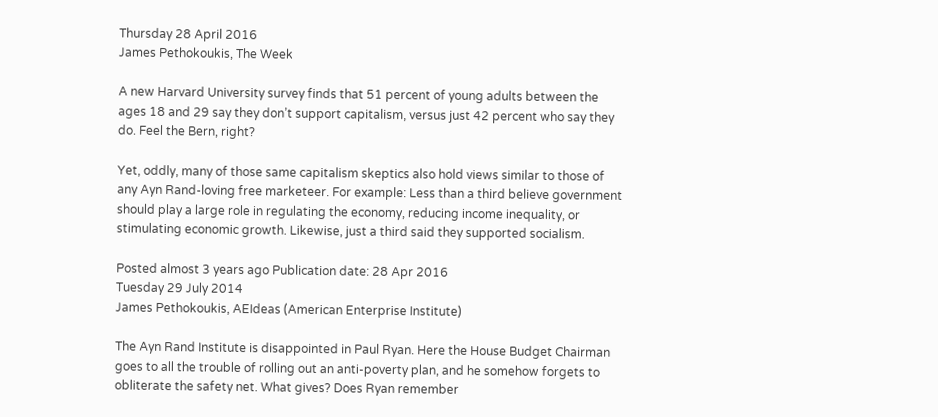Thursday 28 April 2016
James Pethokoukis, The Week

A new Harvard University survey finds that 51 percent of young adults between the ages 18 and 29 say they don’t support capitalism, versus just 42 percent who say they do. Feel the Bern, right?

Yet, oddly, many of those same capitalism skeptics also hold views similar to those of any Ayn Rand-loving free marketeer. For example: Less than a third believe government should play a large role in regulating the economy, reducing income inequality, or stimulating economic growth. Likewise, just a third said they supported socialism.

Posted almost 3 years ago Publication date: 28 Apr 2016
Tuesday 29 July 2014
James Pethokoukis, AEIdeas (American Enterprise Institute)

The Ayn Rand Institute is disappointed in Paul Ryan. Here the House Budget Chairman goes to all the trouble of rolling out an anti-poverty plan, and he somehow forgets to obliterate the safety net. What gives? Does Ryan remember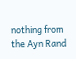nothing from the Ayn Rand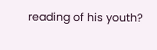reading of his youth?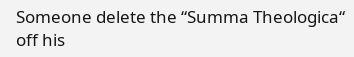Someone delete the “Summa Theologica“ off his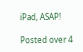iPad, ASAP!

Posted over 4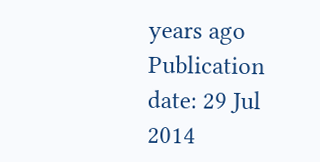years ago Publication date: 29 Jul 2014